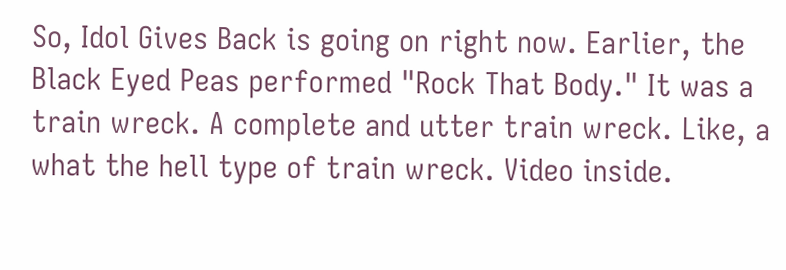So, Idol Gives Back is going on right now. Earlier, the Black Eyed Peas performed "Rock That Body." It was a train wreck. A complete and utter train wreck. Like, a what the hell type of train wreck. Video inside.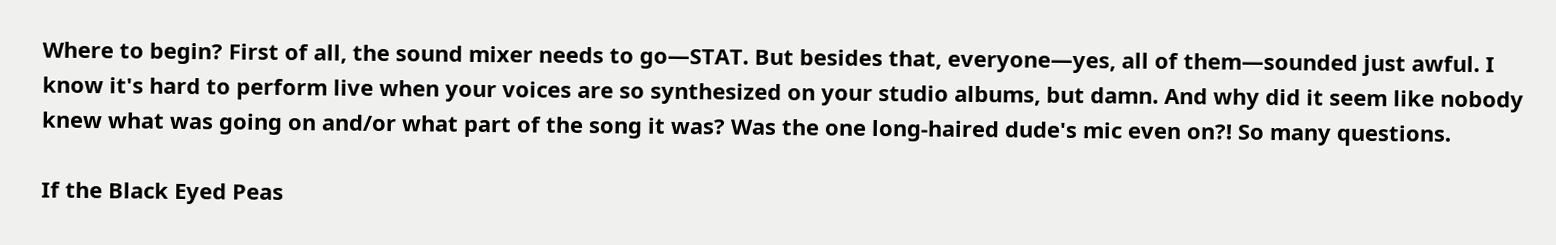Where to begin? First of all, the sound mixer needs to go—STAT. But besides that, everyone—yes, all of them—sounded just awful. I know it's hard to perform live when your voices are so synthesized on your studio albums, but damn. And why did it seem like nobody knew what was going on and/or what part of the song it was? Was the one long-haired dude's mic even on?! So many questions.

If the Black Eyed Peas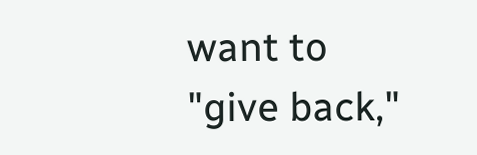want to "give back,"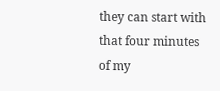they can start with that four minutes of my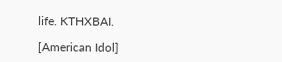life. KTHXBAI.

[American Idol]